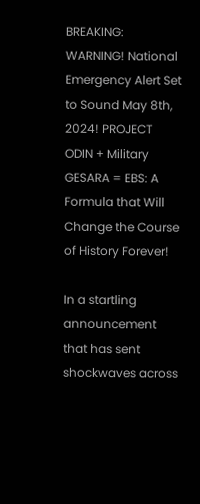BREAKING: WARNING! National Emergency Alert Set to Sound May 8th, 2024! PROJECT ODIN + Military GESARA = EBS: A Formula that Will Change the Course of History Forever!

In a startling announcement that has sent shockwaves across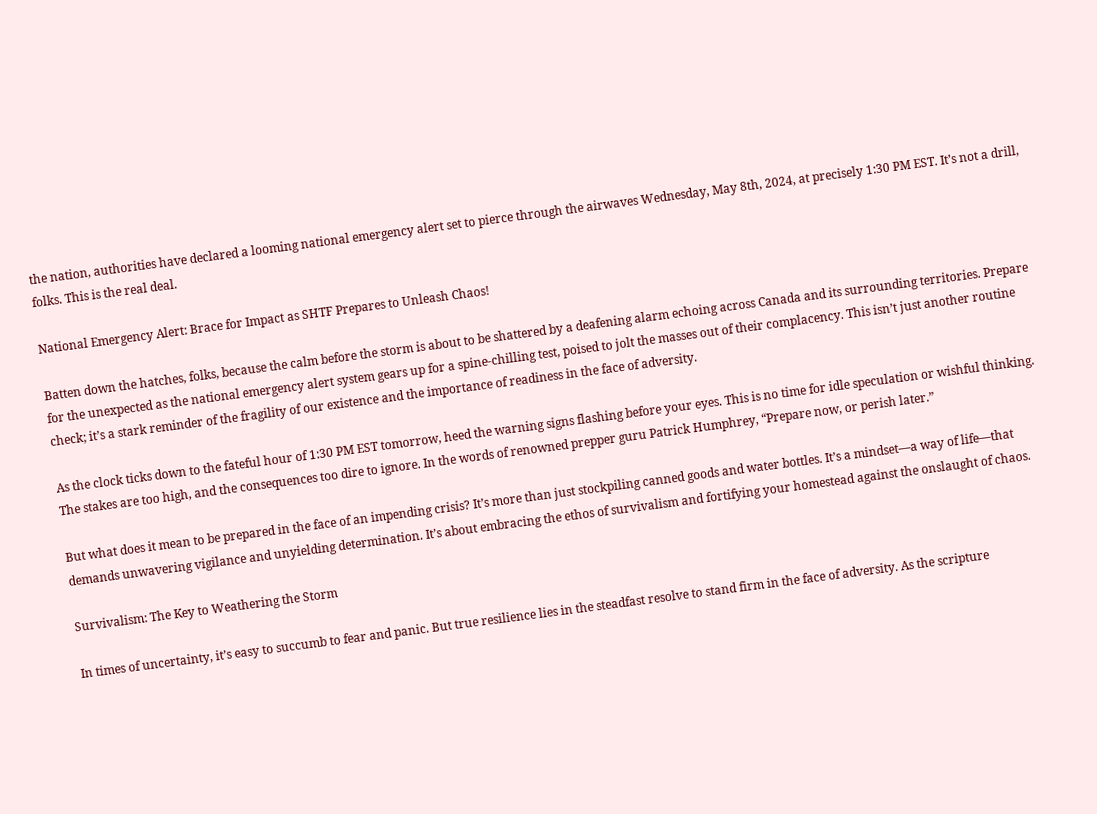the nation, authorities have declared a looming national emergency alert set to pierce through the airwaves Wednesday, May 8th, 2024, at precisely 1:30 PM EST. It’s not a drill, folks. This is the real deal.

National Emergency Alert: Brace for Impact as SHTF Prepares to Unleash Chaos!

Batten down the hatches, folks, because the calm before the storm is about to be shattered by a deafening alarm echoing across Canada and its surrounding territories. Prepare for the unexpected as the national emergency alert system gears up for a spine-chilling test, poised to jolt the masses out of their complacency. This isn’t just another routine check; it’s a stark reminder of the fragility of our existence and the importance of readiness in the face of adversity.

As the clock ticks down to the fateful hour of 1:30 PM EST tomorrow, heed the warning signs flashing before your eyes. This is no time for idle speculation or wishful thinking. The stakes are too high, and the consequences too dire to ignore. In the words of renowned prepper guru Patrick Humphrey, “Prepare now, or perish later.”

But what does it mean to be prepared in the face of an impending crisis? It’s more than just stockpiling canned goods and water bottles. It’s a mindset—a way of life—that demands unwavering vigilance and unyielding determination. It’s about embracing the ethos of survivalism and fortifying your homestead against the onslaught of chaos.

Survivalism: The Key to Weathering the Storm

In times of uncertainty, it’s easy to succumb to fear and panic. But true resilience lies in the steadfast resolve to stand firm in the face of adversity. As the scripture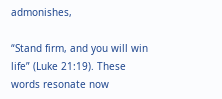admonishes,

“Stand firm, and you will win life” (Luke 21:19). These words resonate now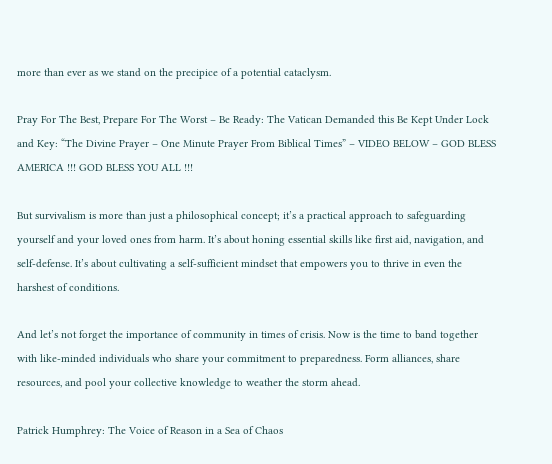more than ever as we stand on the precipice of a potential cataclysm.

Pray For The Best, Prepare For The Worst – Be Ready: The Vatican Demanded this Be Kept Under Lock and Key: “The Divine Prayer – One Minute Prayer From Biblical Times” – VIDEO BELOW – GOD BLESS AMERICA !!! GOD BLESS YOU ALL !!!

But survivalism is more than just a philosophical concept; it’s a practical approach to safeguarding yourself and your loved ones from harm. It’s about honing essential skills like first aid, navigation, and self-defense. It’s about cultivating a self-sufficient mindset that empowers you to thrive in even the harshest of conditions.

And let’s not forget the importance of community in times of crisis. Now is the time to band together with like-minded individuals who share your commitment to preparedness. Form alliances, share resources, and pool your collective knowledge to weather the storm ahead.

Patrick Humphrey: The Voice of Reason in a Sea of Chaos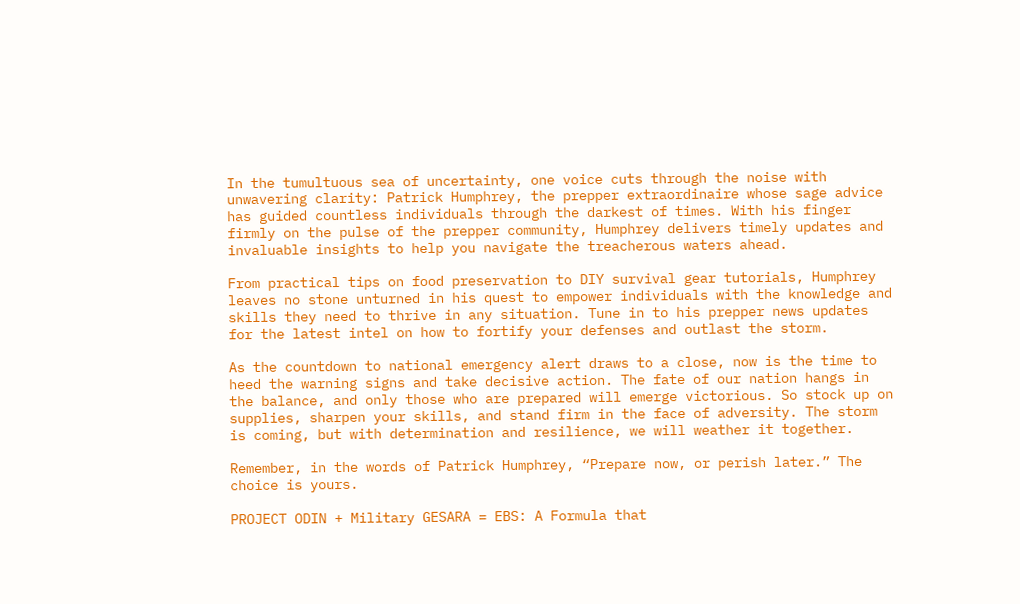In the tumultuous sea of uncertainty, one voice cuts through the noise with unwavering clarity: Patrick Humphrey, the prepper extraordinaire whose sage advice has guided countless individuals through the darkest of times. With his finger firmly on the pulse of the prepper community, Humphrey delivers timely updates and invaluable insights to help you navigate the treacherous waters ahead.

From practical tips on food preservation to DIY survival gear tutorials, Humphrey leaves no stone unturned in his quest to empower individuals with the knowledge and skills they need to thrive in any situation. Tune in to his prepper news updates for the latest intel on how to fortify your defenses and outlast the storm.

As the countdown to national emergency alert draws to a close, now is the time to heed the warning signs and take decisive action. The fate of our nation hangs in the balance, and only those who are prepared will emerge victorious. So stock up on supplies, sharpen your skills, and stand firm in the face of adversity. The storm is coming, but with determination and resilience, we will weather it together.

Remember, in the words of Patrick Humphrey, “Prepare now, or perish later.” The choice is yours.

PROJECT ODIN + Military GESARA = EBS: A Formula that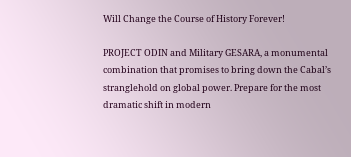Will Change the Course of History Forever!

PROJECT ODIN and Military GESARA, a monumental combination that promises to bring down the Cabal’s stranglehold on global power. Prepare for the most dramatic shift in modern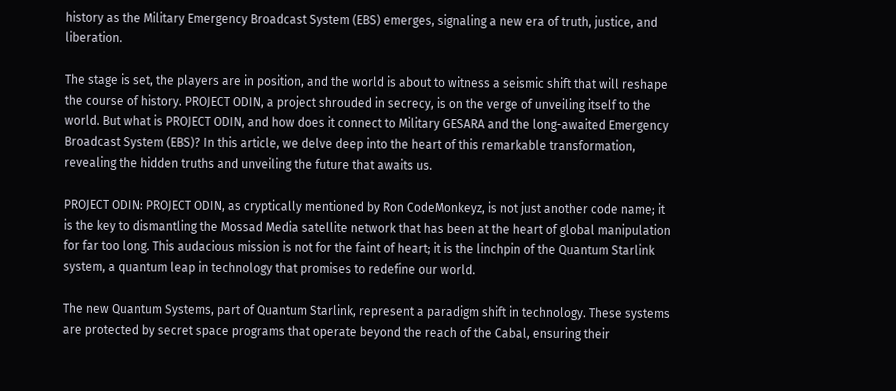history as the Military Emergency Broadcast System (EBS) emerges, signaling a new era of truth, justice, and liberation.

The stage is set, the players are in position, and the world is about to witness a seismic shift that will reshape the course of history. PROJECT ODIN, a project shrouded in secrecy, is on the verge of unveiling itself to the world. But what is PROJECT ODIN, and how does it connect to Military GESARA and the long-awaited Emergency Broadcast System (EBS)? In this article, we delve deep into the heart of this remarkable transformation, revealing the hidden truths and unveiling the future that awaits us.

PROJECT ODIN: PROJECT ODIN, as cryptically mentioned by Ron CodeMonkeyz, is not just another code name; it is the key to dismantling the Mossad Media satellite network that has been at the heart of global manipulation for far too long. This audacious mission is not for the faint of heart; it is the linchpin of the Quantum Starlink system, a quantum leap in technology that promises to redefine our world.

The new Quantum Systems, part of Quantum Starlink, represent a paradigm shift in technology. These systems are protected by secret space programs that operate beyond the reach of the Cabal, ensuring their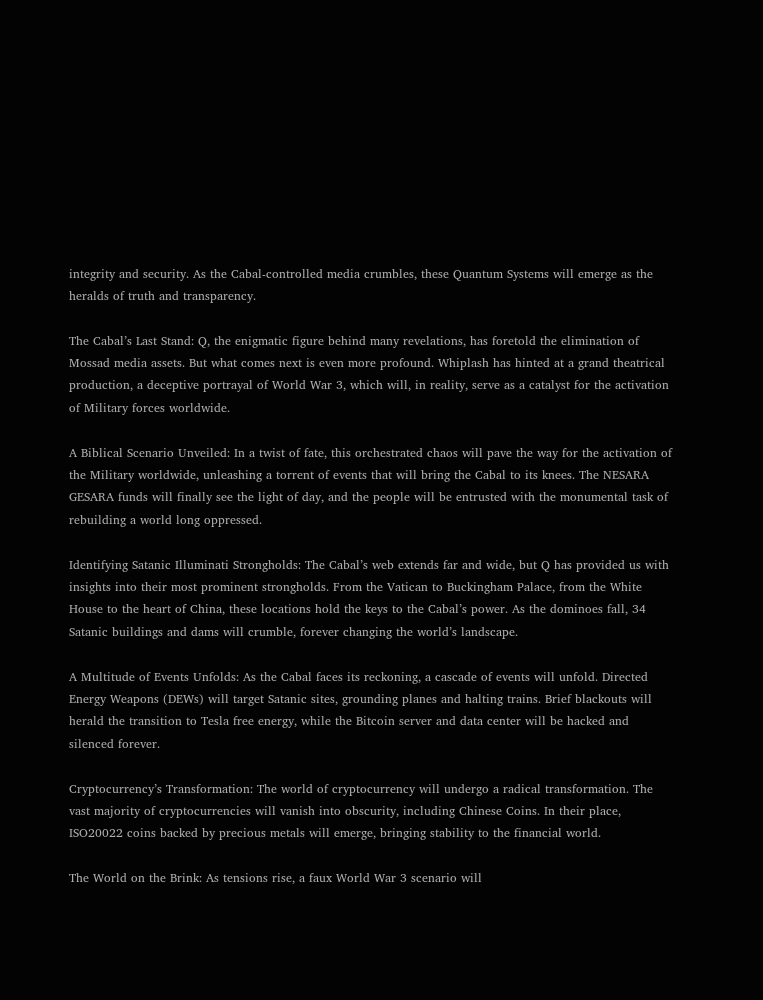integrity and security. As the Cabal-controlled media crumbles, these Quantum Systems will emerge as the heralds of truth and transparency.

The Cabal’s Last Stand: Q, the enigmatic figure behind many revelations, has foretold the elimination of Mossad media assets. But what comes next is even more profound. Whiplash has hinted at a grand theatrical production, a deceptive portrayal of World War 3, which will, in reality, serve as a catalyst for the activation of Military forces worldwide.

A Biblical Scenario Unveiled: In a twist of fate, this orchestrated chaos will pave the way for the activation of the Military worldwide, unleashing a torrent of events that will bring the Cabal to its knees. The NESARA GESARA funds will finally see the light of day, and the people will be entrusted with the monumental task of rebuilding a world long oppressed.

Identifying Satanic Illuminati Strongholds: The Cabal’s web extends far and wide, but Q has provided us with insights into their most prominent strongholds. From the Vatican to Buckingham Palace, from the White House to the heart of China, these locations hold the keys to the Cabal’s power. As the dominoes fall, 34 Satanic buildings and dams will crumble, forever changing the world’s landscape.

A Multitude of Events Unfolds: As the Cabal faces its reckoning, a cascade of events will unfold. Directed Energy Weapons (DEWs) will target Satanic sites, grounding planes and halting trains. Brief blackouts will herald the transition to Tesla free energy, while the Bitcoin server and data center will be hacked and silenced forever.

Cryptocurrency’s Transformation: The world of cryptocurrency will undergo a radical transformation. The vast majority of cryptocurrencies will vanish into obscurity, including Chinese Coins. In their place, ISO20022 coins backed by precious metals will emerge, bringing stability to the financial world.

The World on the Brink: As tensions rise, a faux World War 3 scenario will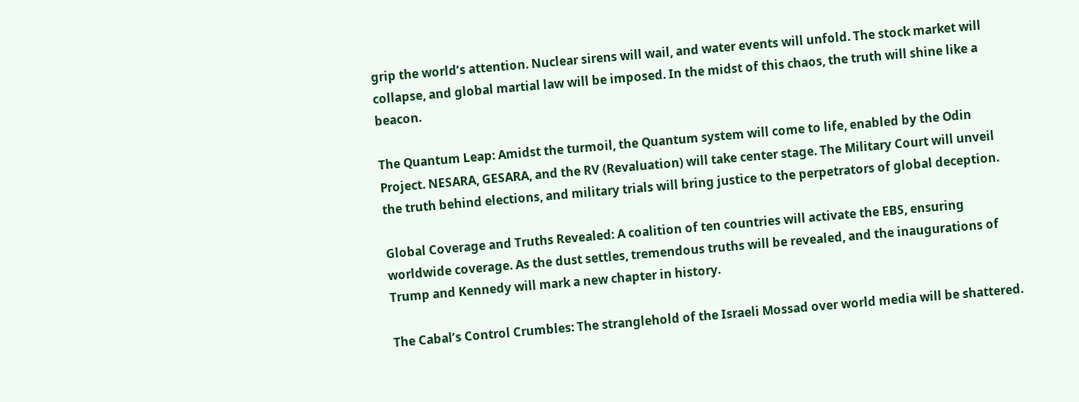grip the world’s attention. Nuclear sirens will wail, and water events will unfold. The stock market will collapse, and global martial law will be imposed. In the midst of this chaos, the truth will shine like a beacon.

The Quantum Leap: Amidst the turmoil, the Quantum system will come to life, enabled by the Odin Project. NESARA, GESARA, and the RV (Revaluation) will take center stage. The Military Court will unveil the truth behind elections, and military trials will bring justice to the perpetrators of global deception.

Global Coverage and Truths Revealed: A coalition of ten countries will activate the EBS, ensuring worldwide coverage. As the dust settles, tremendous truths will be revealed, and the inaugurations of Trump and Kennedy will mark a new chapter in history.

The Cabal’s Control Crumbles: The stranglehold of the Israeli Mossad over world media will be shattered.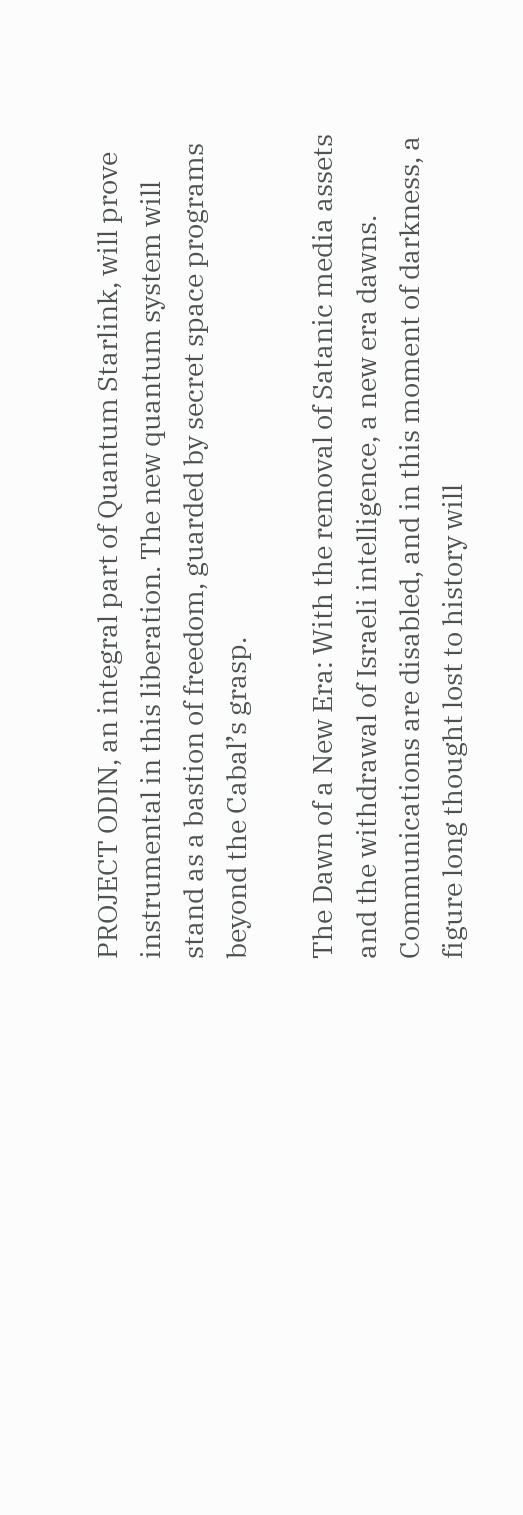PROJECT ODIN, an integral part of Quantum Starlink, will prove instrumental in this liberation. The new quantum system will stand as a bastion of freedom, guarded by secret space programs beyond the Cabal’s grasp.

The Dawn of a New Era: With the removal of Satanic media assets and the withdrawal of Israeli intelligence, a new era dawns. Communications are disabled, and in this moment of darkness, a figure long thought lost to history will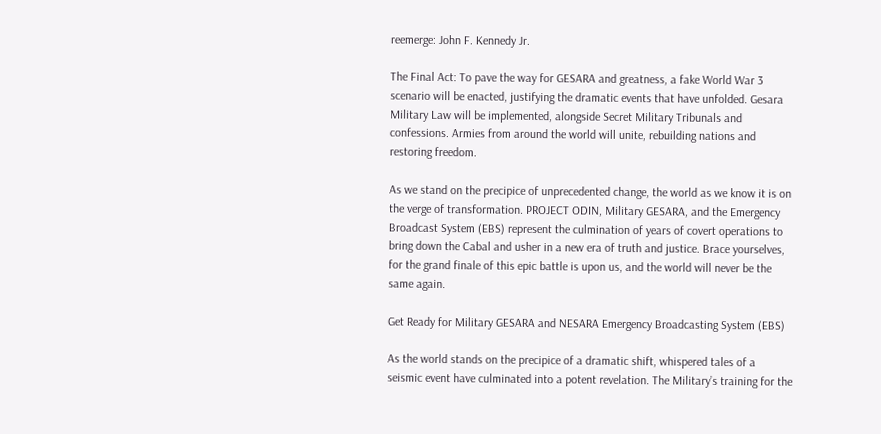reemerge: John F. Kennedy Jr.

The Final Act: To pave the way for GESARA and greatness, a fake World War 3 scenario will be enacted, justifying the dramatic events that have unfolded. Gesara Military Law will be implemented, alongside Secret Military Tribunals and confessions. Armies from around the world will unite, rebuilding nations and restoring freedom.

As we stand on the precipice of unprecedented change, the world as we know it is on the verge of transformation. PROJECT ODIN, Military GESARA, and the Emergency Broadcast System (EBS) represent the culmination of years of covert operations to bring down the Cabal and usher in a new era of truth and justice. Brace yourselves, for the grand finale of this epic battle is upon us, and the world will never be the same again.

Get Ready for Military GESARA and NESARA Emergency Broadcasting System (EBS)

As the world stands on the precipice of a dramatic shift, whispered tales of a seismic event have culminated into a potent revelation. The Military’s training for the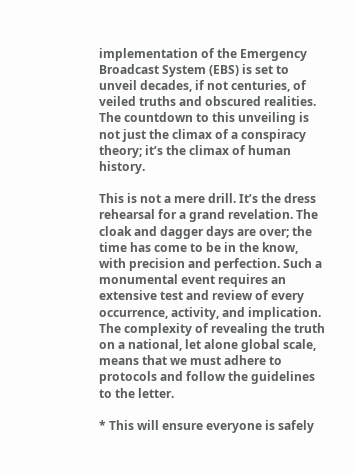implementation of the Emergency Broadcast System (EBS) is set to unveil decades, if not centuries, of veiled truths and obscured realities. The countdown to this unveiling is not just the climax of a conspiracy theory; it’s the climax of human history.

This is not a mere drill. It’s the dress rehearsal for a grand revelation. The cloak and dagger days are over; the time has come to be in the know, with precision and perfection. Such a monumental event requires an extensive test and review of every occurrence, activity, and implication. The complexity of revealing the truth on a national, let alone global scale, means that we must adhere to protocols and follow the guidelines to the letter.

* This will ensure everyone is safely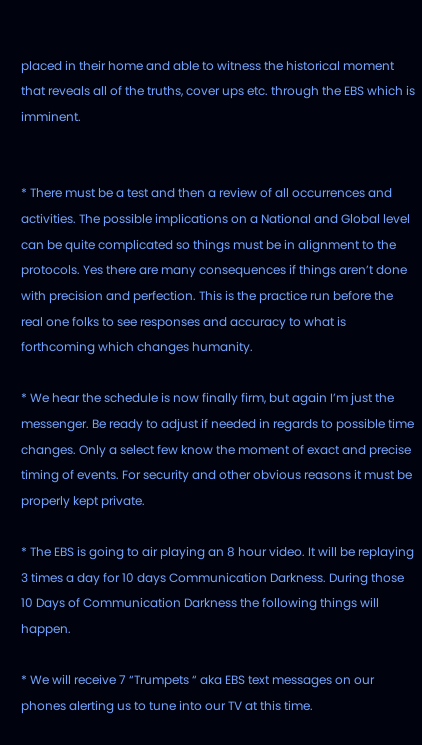placed in their home and able to witness the historical moment that reveals all of the truths, cover ups etc. through the EBS which is imminent.


* There must be a test and then a review of all occurrences and activities. The possible implications on a National and Global level can be quite complicated so things must be in alignment to the protocols. Yes there are many consequences if things aren’t done with precision and perfection. This is the practice run before the real one folks to see responses and accuracy to what is forthcoming which changes humanity.

* We hear the schedule is now finally firm, but again I’m just the messenger. Be ready to adjust if needed in regards to possible time changes. Only a select few know the moment of exact and precise timing of events. For security and other obvious reasons it must be properly kept private.

* The EBS is going to air playing an 8 hour video. It will be replaying 3 times a day for 10 days Communication Darkness. During those 10 Days of Communication Darkness the following things will happen.

* We will receive 7 “Trumpets “ aka EBS text messages on our phones alerting us to tune into our TV at this time.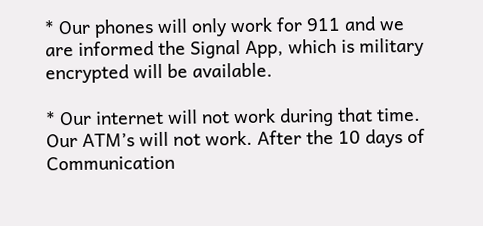* Our phones will only work for 911 and we are informed the Signal App, which is military encrypted will be available.

* Our internet will not work during that time. Our ATM’s will not work. After the 10 days of Communication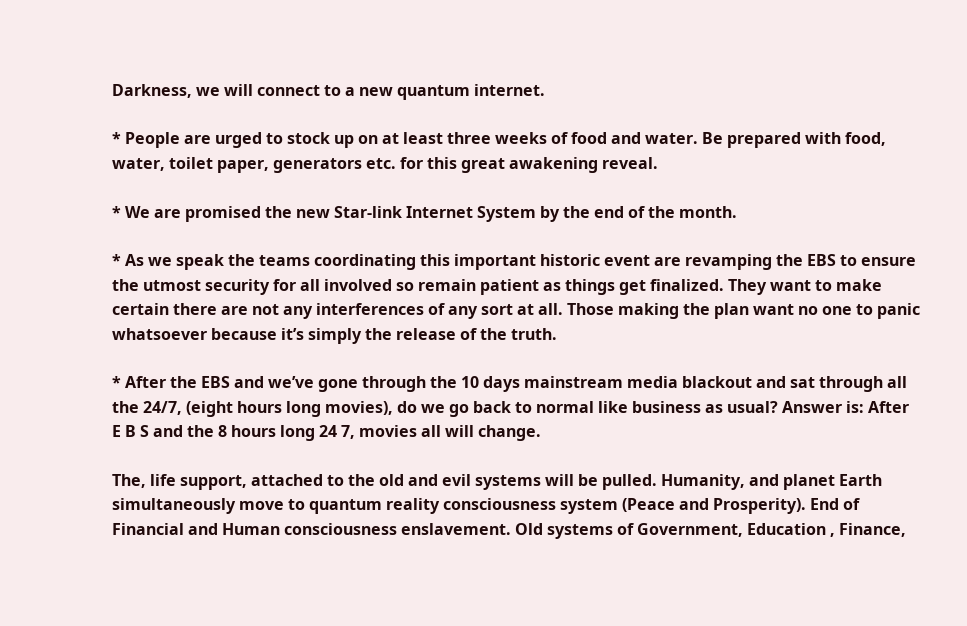Darkness, we will connect to a new quantum internet.

* People are urged to stock up on at least three weeks of food and water. Be prepared with food, water, toilet paper, generators etc. for this great awakening reveal.

* We are promised the new Star-link Internet System by the end of the month.

* As we speak the teams coordinating this important historic event are revamping the EBS to ensure the utmost security for all involved so remain patient as things get finalized. They want to make certain there are not any interferences of any sort at all. Those making the plan want no one to panic whatsoever because it’s simply the release of the truth.

* After the EBS and we’ve gone through the 10 days mainstream media blackout and sat through all the 24/7, (eight hours long movies), do we go back to normal like business as usual? Answer is: After E B S and the 8 hours long 24 7, movies all will change.

The, life support, attached to the old and evil systems will be pulled. Humanity, and planet Earth simultaneously move to quantum reality consciousness system (Peace and Prosperity). End of Financial and Human consciousness enslavement. Old systems of Government, Education , Finance,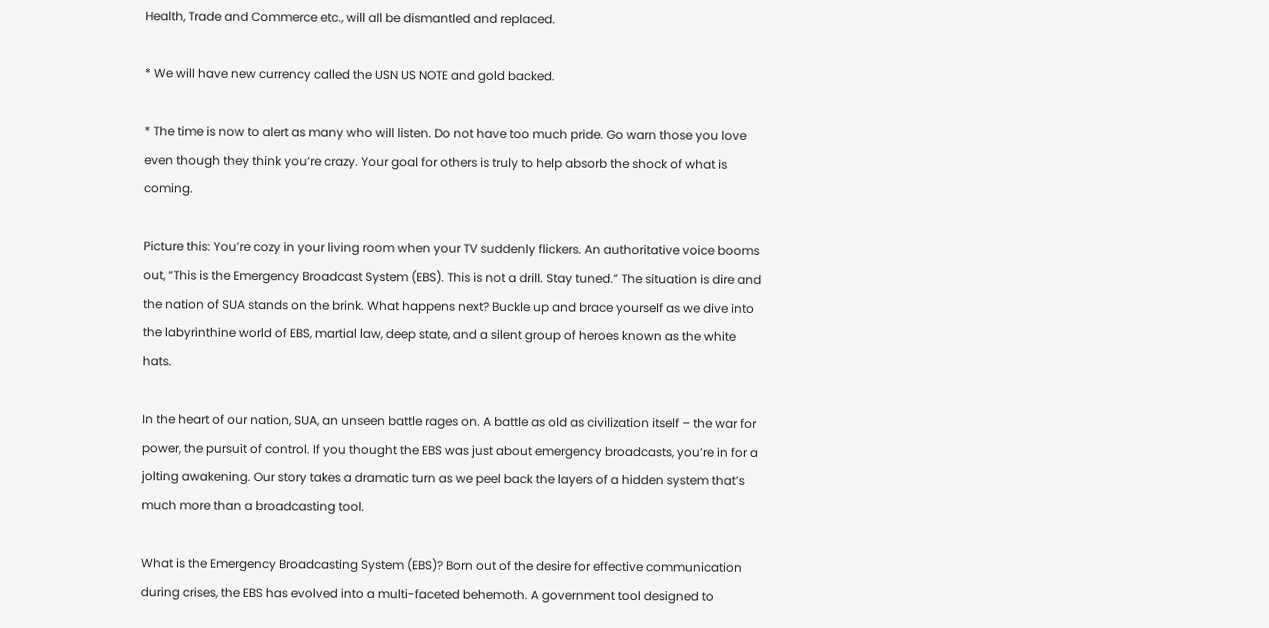Health, Trade and Commerce etc., will all be dismantled and replaced.

* We will have new currency called the USN US NOTE and gold backed.

* The time is now to alert as many who will listen. Do not have too much pride. Go warn those you love even though they think you’re crazy. Your goal for others is truly to help absorb the shock of what is coming.

Picture this: You’re cozy in your living room when your TV suddenly flickers. An authoritative voice booms out, “This is the Emergency Broadcast System (EBS). This is not a drill. Stay tuned.” The situation is dire and the nation of SUA stands on the brink. What happens next? Buckle up and brace yourself as we dive into the labyrinthine world of EBS, martial law, deep state, and a silent group of heroes known as the white hats.

In the heart of our nation, SUA, an unseen battle rages on. A battle as old as civilization itself – the war for power, the pursuit of control. If you thought the EBS was just about emergency broadcasts, you’re in for a jolting awakening. Our story takes a dramatic turn as we peel back the layers of a hidden system that’s much more than a broadcasting tool.

What is the Emergency Broadcasting System (EBS)? Born out of the desire for effective communication during crises, the EBS has evolved into a multi-faceted behemoth. A government tool designed to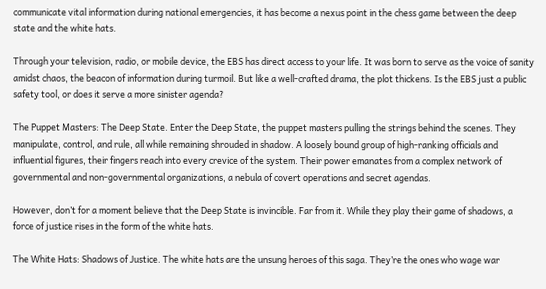communicate vital information during national emergencies, it has become a nexus point in the chess game between the deep state and the white hats.

Through your television, radio, or mobile device, the EBS has direct access to your life. It was born to serve as the voice of sanity amidst chaos, the beacon of information during turmoil. But like a well-crafted drama, the plot thickens. Is the EBS just a public safety tool, or does it serve a more sinister agenda?

The Puppet Masters: The Deep State. Enter the Deep State, the puppet masters pulling the strings behind the scenes. They manipulate, control, and rule, all while remaining shrouded in shadow. A loosely bound group of high-ranking officials and influential figures, their fingers reach into every crevice of the system. Their power emanates from a complex network of governmental and non-governmental organizations, a nebula of covert operations and secret agendas.

However, don’t for a moment believe that the Deep State is invincible. Far from it. While they play their game of shadows, a force of justice rises in the form of the white hats.

The White Hats: Shadows of Justice. The white hats are the unsung heroes of this saga. They’re the ones who wage war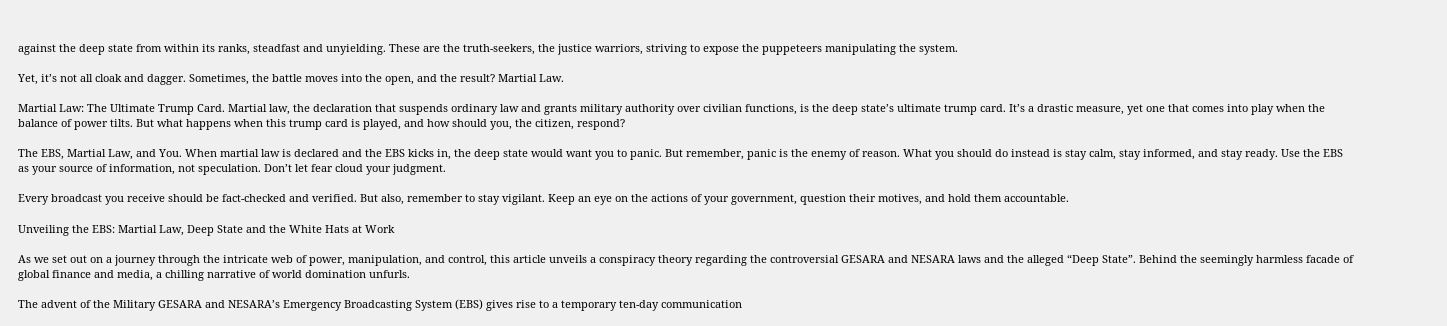against the deep state from within its ranks, steadfast and unyielding. These are the truth-seekers, the justice warriors, striving to expose the puppeteers manipulating the system.

Yet, it’s not all cloak and dagger. Sometimes, the battle moves into the open, and the result? Martial Law.

Martial Law: The Ultimate Trump Card. Martial law, the declaration that suspends ordinary law and grants military authority over civilian functions, is the deep state’s ultimate trump card. It’s a drastic measure, yet one that comes into play when the balance of power tilts. But what happens when this trump card is played, and how should you, the citizen, respond?

The EBS, Martial Law, and You. When martial law is declared and the EBS kicks in, the deep state would want you to panic. But remember, panic is the enemy of reason. What you should do instead is stay calm, stay informed, and stay ready. Use the EBS as your source of information, not speculation. Don’t let fear cloud your judgment.

Every broadcast you receive should be fact-checked and verified. But also, remember to stay vigilant. Keep an eye on the actions of your government, question their motives, and hold them accountable.

Unveiling the EBS: Martial Law, Deep State and the White Hats at Work

As we set out on a journey through the intricate web of power, manipulation, and control, this article unveils a conspiracy theory regarding the controversial GESARA and NESARA laws and the alleged “Deep State”. Behind the seemingly harmless facade of global finance and media, a chilling narrative of world domination unfurls.

The advent of the Military GESARA and NESARA’s Emergency Broadcasting System (EBS) gives rise to a temporary ten-day communication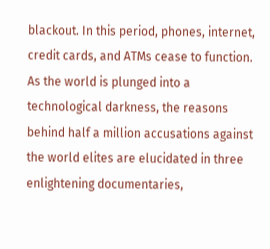blackout. In this period, phones, internet, credit cards, and ATMs cease to function. As the world is plunged into a technological darkness, the reasons behind half a million accusations against the world elites are elucidated in three enlightening documentaries,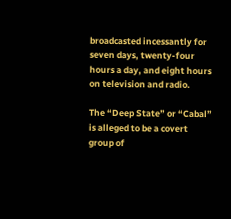broadcasted incessantly for seven days, twenty-four hours a day, and eight hours on television and radio.

The “Deep State” or “Cabal” is alleged to be a covert group of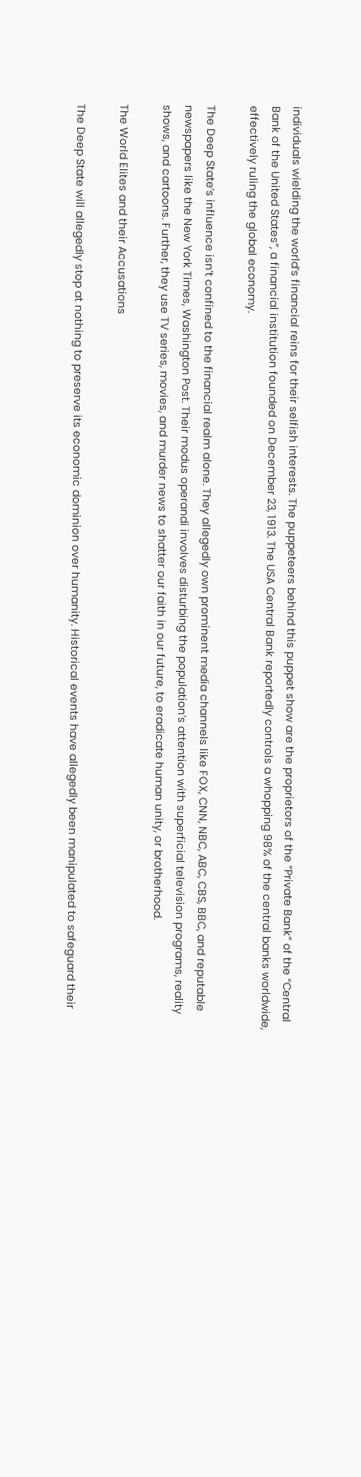individuals wielding the world’s financial reins for their selfish interests. The puppeteers behind this puppet show are the proprietors of the “Private Bank” of the “Central Bank of the United States”, a financial institution founded on December 23, 1913. The USA Central Bank reportedly controls a whopping 98% of the central banks worldwide, effectively ruling the global economy.

The Deep State’s influence isn’t confined to the financial realm alone. They allegedly own prominent media channels like FOX, CNN, NBC, ABC, CBS, BBC, and reputable newspapers like the New York Times, Washington Post. Their modus operandi involves disturbing the population’s attention with superficial television programs, reality shows, and cartoons. Further, they use TV series, movies, and murder news to shatter our faith in our future, to eradicate human unity, or brotherhood.

The World Elites and their Accusations

The Deep State will allegedly stop at nothing to preserve its economic dominion over humanity. Historical events have allegedly been manipulated to safeguard their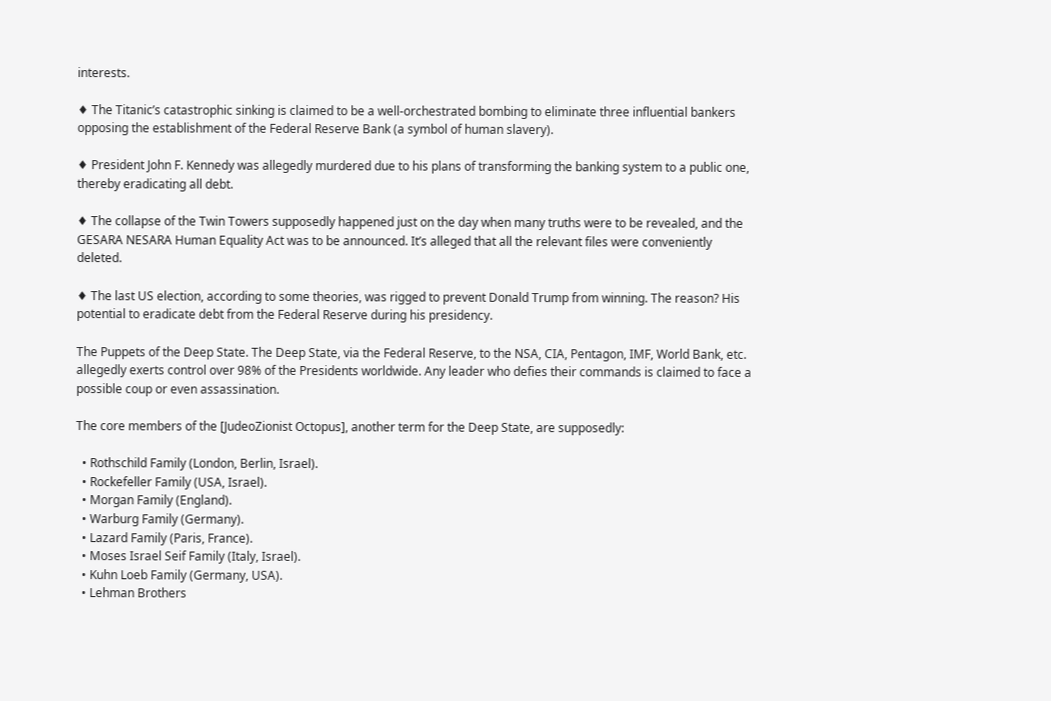interests.

♦ The Titanic’s catastrophic sinking is claimed to be a well-orchestrated bombing to eliminate three influential bankers opposing the establishment of the Federal Reserve Bank (a symbol of human slavery).

♦ President John F. Kennedy was allegedly murdered due to his plans of transforming the banking system to a public one, thereby eradicating all debt.

♦ The collapse of the Twin Towers supposedly happened just on the day when many truths were to be revealed, and the GESARA NESARA Human Equality Act was to be announced. It’s alleged that all the relevant files were conveniently deleted.

♦ The last US election, according to some theories, was rigged to prevent Donald Trump from winning. The reason? His potential to eradicate debt from the Federal Reserve during his presidency.

The Puppets of the Deep State. The Deep State, via the Federal Reserve, to the NSA, CIA, Pentagon, IMF, World Bank, etc. allegedly exerts control over 98% of the Presidents worldwide. Any leader who defies their commands is claimed to face a possible coup or even assassination.

The core members of the [JudeoZionist Octopus], another term for the Deep State, are supposedly:

  • Rothschild Family (London, Berlin, Israel).
  • Rockefeller Family (USA, Israel).
  • Morgan Family (England).
  • Warburg Family (Germany).
  • Lazard Family (Paris, France).
  • Moses Israel Seif Family (Italy, Israel).
  • Kuhn Loeb Family (Germany, USA).
  • Lehman Brothers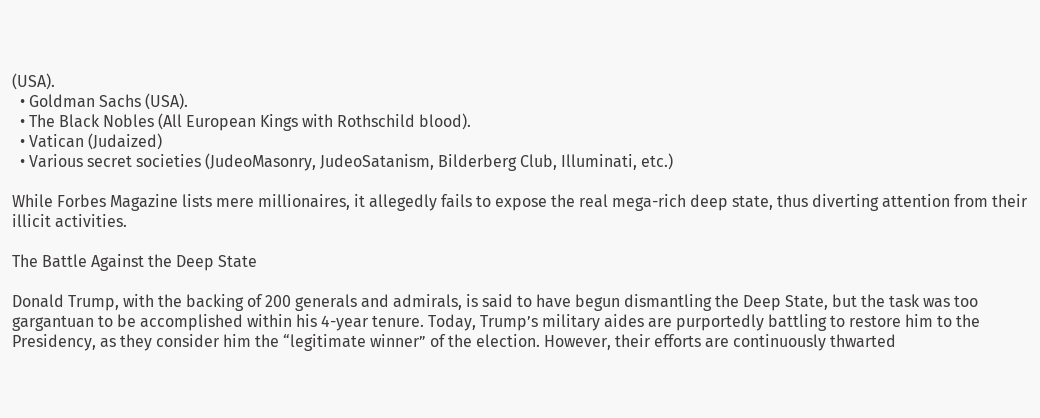(USA).
  • Goldman Sachs (USA).
  • The Black Nobles (All European Kings with Rothschild blood).
  • Vatican (Judaized)
  • Various secret societies (JudeoMasonry, JudeoSatanism, Bilderberg Club, Illuminati, etc.)

While Forbes Magazine lists mere millionaires, it allegedly fails to expose the real mega-rich deep state, thus diverting attention from their illicit activities.

The Battle Against the Deep State

Donald Trump, with the backing of 200 generals and admirals, is said to have begun dismantling the Deep State, but the task was too gargantuan to be accomplished within his 4-year tenure. Today, Trump’s military aides are purportedly battling to restore him to the Presidency, as they consider him the “legitimate winner” of the election. However, their efforts are continuously thwarted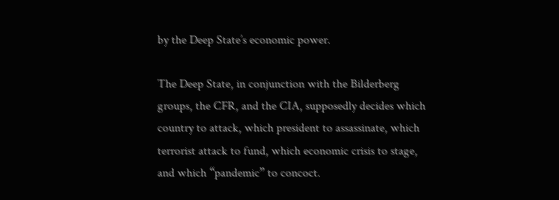by the Deep State’s economic power.

The Deep State, in conjunction with the Bilderberg groups, the CFR, and the CIA, supposedly decides which country to attack, which president to assassinate, which terrorist attack to fund, which economic crisis to stage, and which “pandemic” to concoct.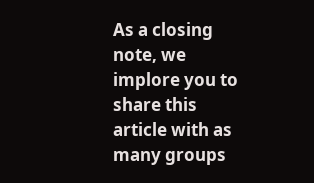As a closing note, we implore you to share this article with as many groups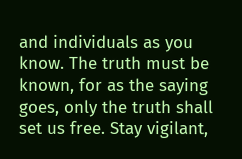and individuals as you know. The truth must be known, for as the saying goes, only the truth shall set us free. Stay vigilant,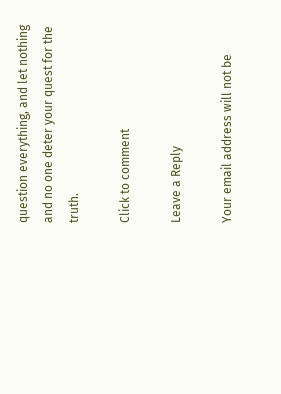question everything, and let nothing and no one deter your quest for the truth.

Click to comment

Leave a Reply

Your email address will not be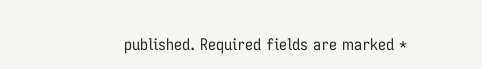published. Required fields are marked *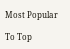Most Popular

To Top